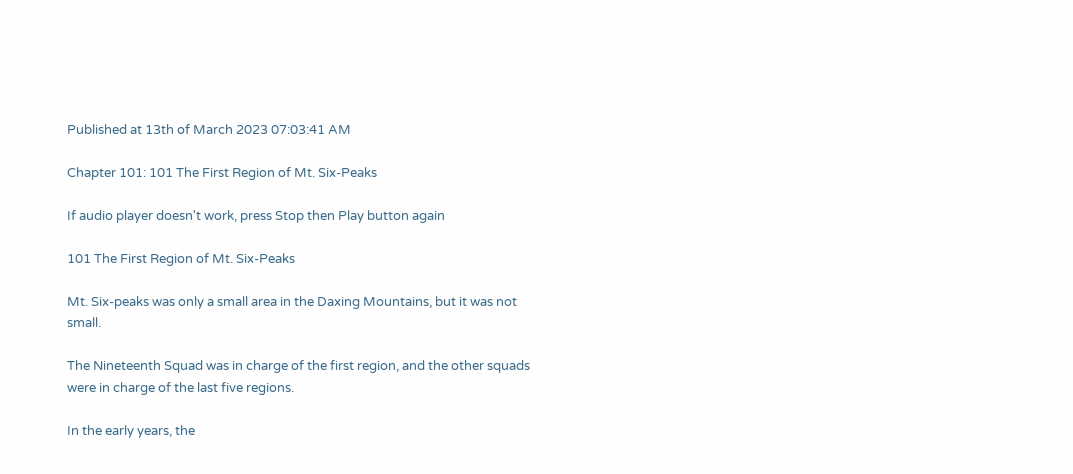Published at 13th of March 2023 07:03:41 AM

Chapter 101: 101 The First Region of Mt. Six-Peaks

If audio player doesn't work, press Stop then Play button again

101 The First Region of Mt. Six-Peaks

Mt. Six-peaks was only a small area in the Daxing Mountains, but it was not small.

The Nineteenth Squad was in charge of the first region, and the other squads were in charge of the last five regions.

In the early years, the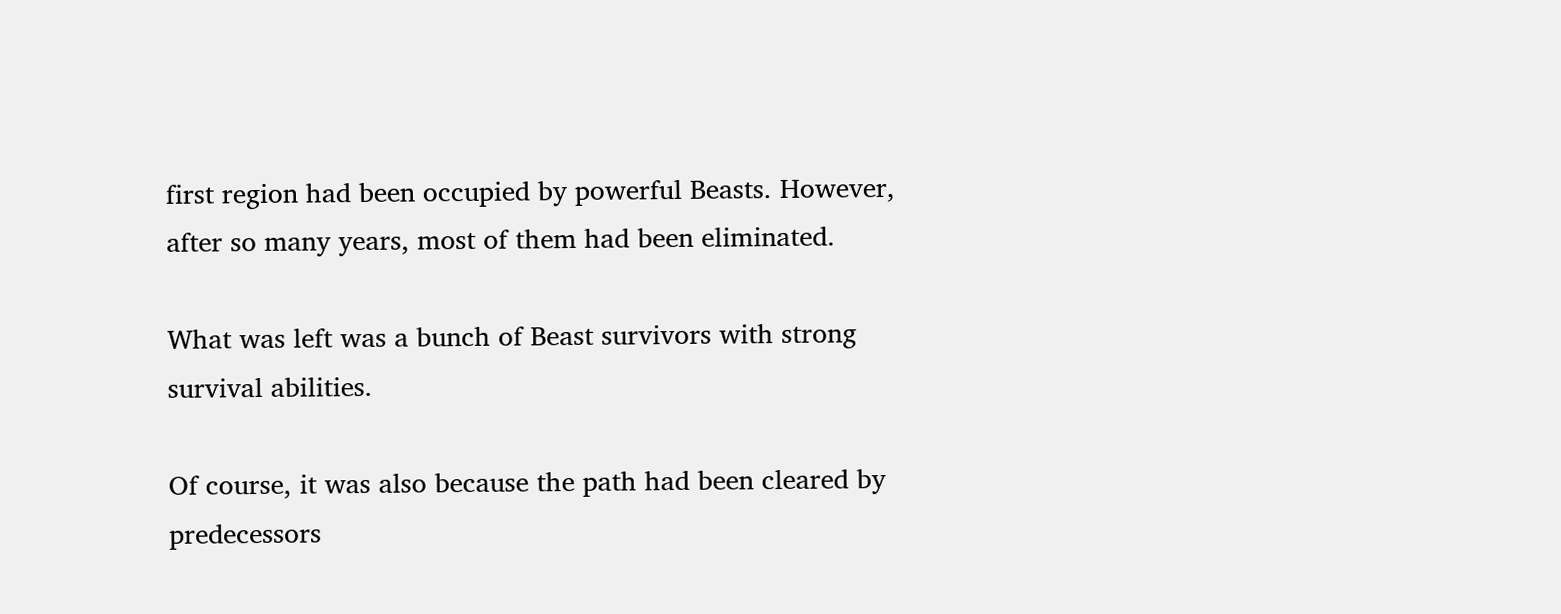first region had been occupied by powerful Beasts. However, after so many years, most of them had been eliminated.

What was left was a bunch of Beast survivors with strong survival abilities.

Of course, it was also because the path had been cleared by predecessors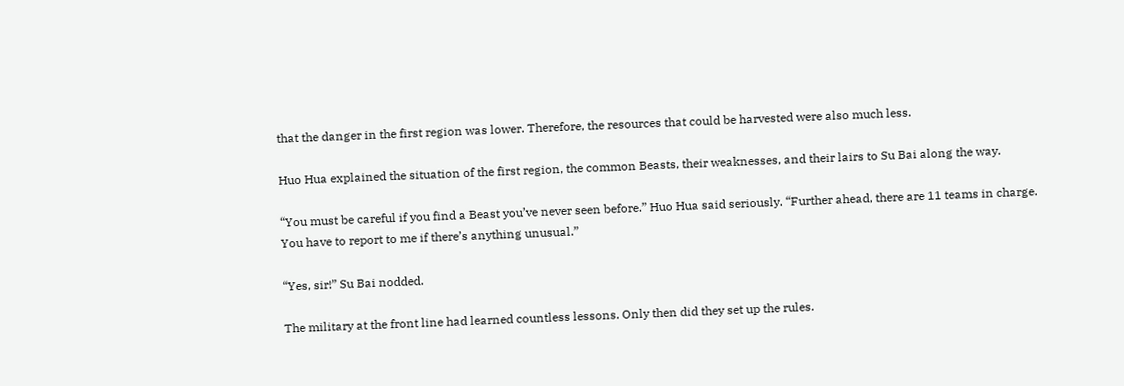that the danger in the first region was lower. Therefore, the resources that could be harvested were also much less.

Huo Hua explained the situation of the first region, the common Beasts, their weaknesses, and their lairs to Su Bai along the way.

“You must be careful if you find a Beast you’ve never seen before.” Huo Hua said seriously. “Further ahead, there are 11 teams in charge. You have to report to me if there’s anything unusual.”

“Yes, sir!” Su Bai nodded.

The military at the front line had learned countless lessons. Only then did they set up the rules.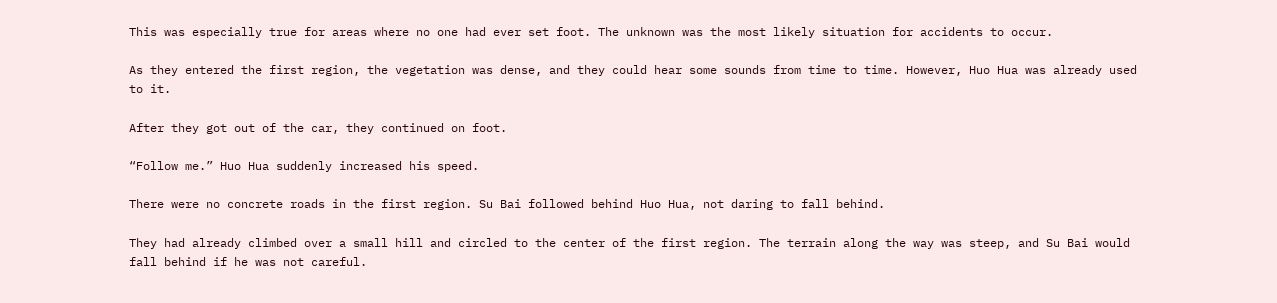This was especially true for areas where no one had ever set foot. The unknown was the most likely situation for accidents to occur.

As they entered the first region, the vegetation was dense, and they could hear some sounds from time to time. However, Huo Hua was already used to it.

After they got out of the car, they continued on foot.

“Follow me.” Huo Hua suddenly increased his speed.

There were no concrete roads in the first region. Su Bai followed behind Huo Hua, not daring to fall behind.

They had already climbed over a small hill and circled to the center of the first region. The terrain along the way was steep, and Su Bai would fall behind if he was not careful.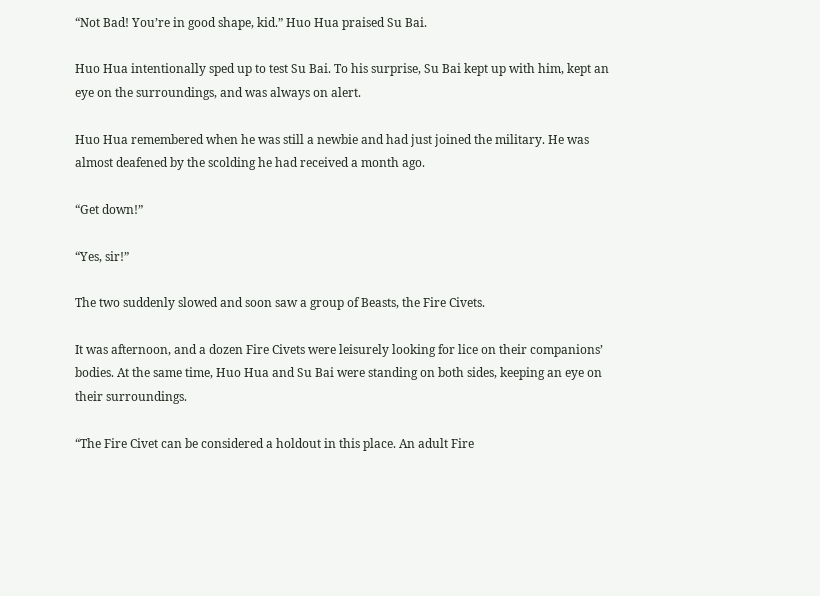“Not Bad! You’re in good shape, kid.” Huo Hua praised Su Bai.

Huo Hua intentionally sped up to test Su Bai. To his surprise, Su Bai kept up with him, kept an eye on the surroundings, and was always on alert.

Huo Hua remembered when he was still a newbie and had just joined the military. He was almost deafened by the scolding he had received a month ago.

“Get down!”

“Yes, sir!”

The two suddenly slowed and soon saw a group of Beasts, the Fire Civets.

It was afternoon, and a dozen Fire Civets were leisurely looking for lice on their companions’ bodies. At the same time, Huo Hua and Su Bai were standing on both sides, keeping an eye on their surroundings.

“The Fire Civet can be considered a holdout in this place. An adult Fire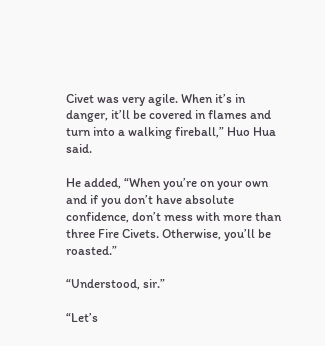Civet was very agile. When it’s in danger, it’ll be covered in flames and turn into a walking fireball,” Huo Hua said.

He added, “When you’re on your own and if you don’t have absolute confidence, don’t mess with more than three Fire Civets. Otherwise, you’ll be roasted.”

“Understood, sir.”

“Let’s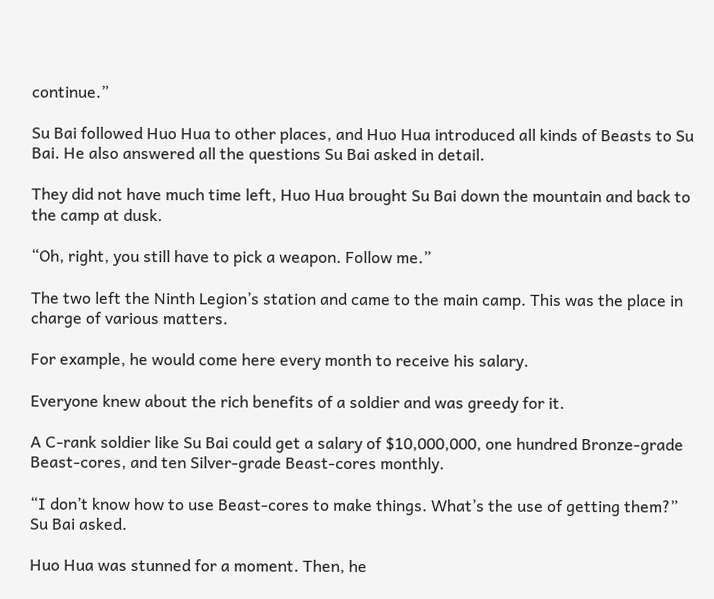continue.”

Su Bai followed Huo Hua to other places, and Huo Hua introduced all kinds of Beasts to Su Bai. He also answered all the questions Su Bai asked in detail.

They did not have much time left, Huo Hua brought Su Bai down the mountain and back to the camp at dusk.

“Oh, right, you still have to pick a weapon. Follow me.”

The two left the Ninth Legion’s station and came to the main camp. This was the place in charge of various matters.

For example, he would come here every month to receive his salary.

Everyone knew about the rich benefits of a soldier and was greedy for it.

A C-rank soldier like Su Bai could get a salary of $10,000,000, one hundred Bronze-grade Beast-cores, and ten Silver-grade Beast-cores monthly.

“I don’t know how to use Beast-cores to make things. What’s the use of getting them?” Su Bai asked.

Huo Hua was stunned for a moment. Then, he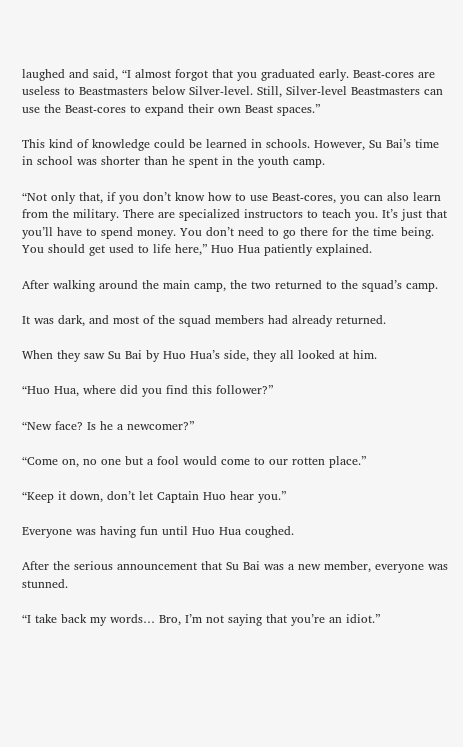laughed and said, “I almost forgot that you graduated early. Beast-cores are useless to Beastmasters below Silver-level. Still, Silver-level Beastmasters can use the Beast-cores to expand their own Beast spaces.”

This kind of knowledge could be learned in schools. However, Su Bai’s time in school was shorter than he spent in the youth camp.

“Not only that, if you don’t know how to use Beast-cores, you can also learn from the military. There are specialized instructors to teach you. It’s just that you’ll have to spend money. You don’t need to go there for the time being. You should get used to life here,” Huo Hua patiently explained.

After walking around the main camp, the two returned to the squad’s camp.

It was dark, and most of the squad members had already returned.

When they saw Su Bai by Huo Hua’s side, they all looked at him.

“Huo Hua, where did you find this follower?”

“New face? Is he a newcomer?”

“Come on, no one but a fool would come to our rotten place.”

“Keep it down, don’t let Captain Huo hear you.”

Everyone was having fun until Huo Hua coughed.

After the serious announcement that Su Bai was a new member, everyone was stunned.

“I take back my words… Bro, I’m not saying that you’re an idiot.”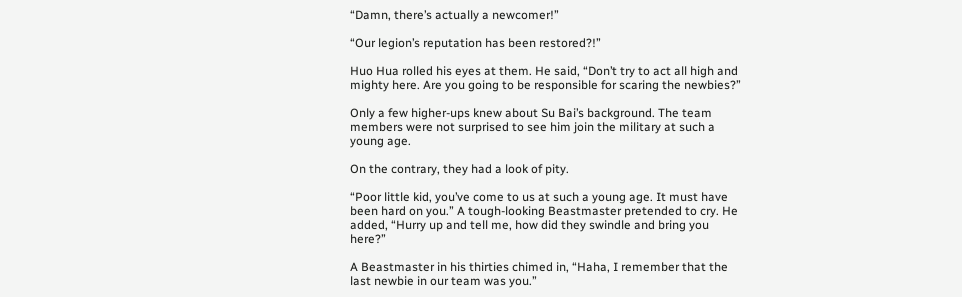“Damn, there’s actually a newcomer!”

“Our legion’s reputation has been restored?!”

Huo Hua rolled his eyes at them. He said, “Don’t try to act all high and mighty here. Are you going to be responsible for scaring the newbies?”

Only a few higher-ups knew about Su Bai’s background. The team members were not surprised to see him join the military at such a young age.

On the contrary, they had a look of pity.

“Poor little kid, you’ve come to us at such a young age. It must have been hard on you.” A tough-looking Beastmaster pretended to cry. He added, “Hurry up and tell me, how did they swindle and bring you here?”

A Beastmaster in his thirties chimed in, “Haha, I remember that the last newbie in our team was you.”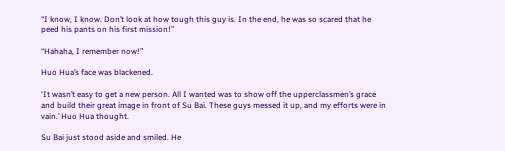“I know, I know. Don’t look at how tough this guy is. In the end, he was so scared that he peed his pants on his first mission!”

“Hahaha, I remember now!”

Huo Hua’s face was blackened.

‘It wasn’t easy to get a new person. All I wanted was to show off the upperclassmen’s grace and build their great image in front of Su Bai. These guys messed it up, and my efforts were in vain.’ Huo Hua thought.

Su Bai just stood aside and smiled. He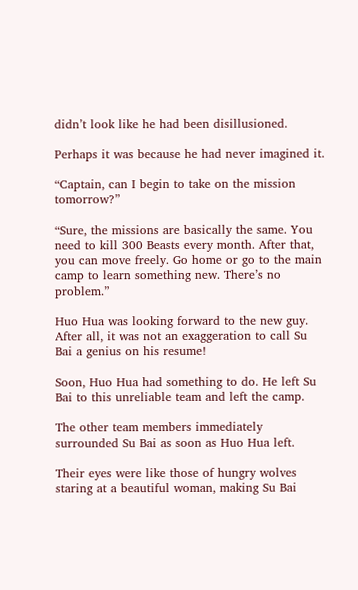didn’t look like he had been disillusioned.

Perhaps it was because he had never imagined it.

“Captain, can I begin to take on the mission tomorrow?”

“Sure, the missions are basically the same. You need to kill 300 Beasts every month. After that, you can move freely. Go home or go to the main camp to learn something new. There’s no problem.”

Huo Hua was looking forward to the new guy. After all, it was not an exaggeration to call Su Bai a genius on his resume!

Soon, Huo Hua had something to do. He left Su Bai to this unreliable team and left the camp.

The other team members immediately surrounded Su Bai as soon as Huo Hua left.

Their eyes were like those of hungry wolves staring at a beautiful woman, making Su Bai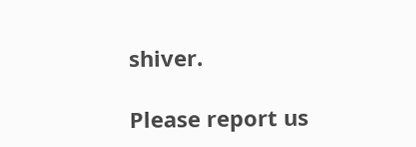shiver.

Please report us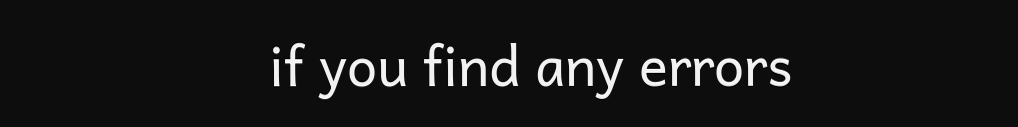if you find any errors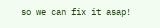so we can fix it asap!